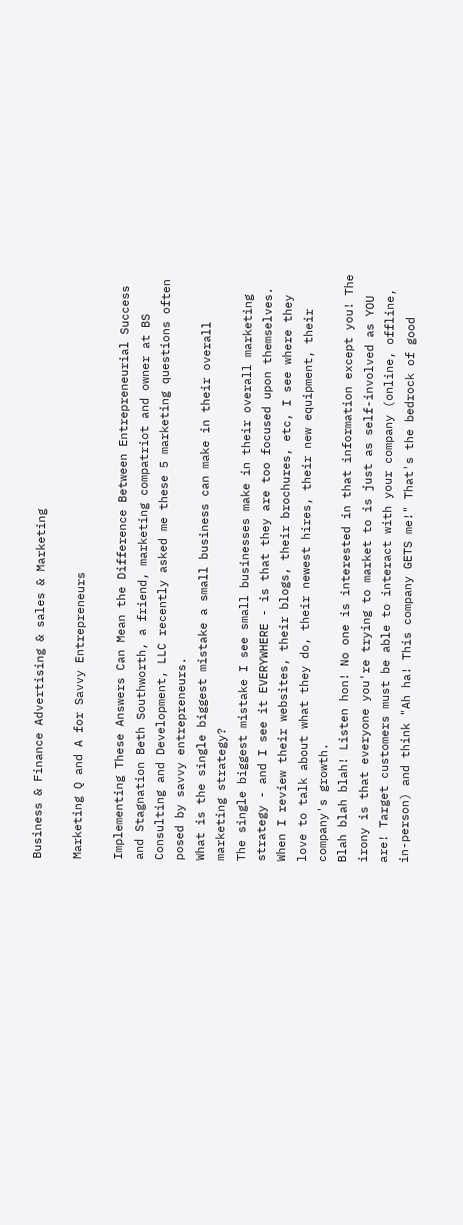Business & Finance Advertising & sales & Marketing

Marketing Q and A for Savvy Entrepreneurs

Implementing These Answers Can Mean the Difference Between Entrepreneurial Success and Stagnation Beth Southworth, a friend, marketing compatriot and owner at BS Consulting and Development, LLC recently asked me these 5 marketing questions often posed by savvy entrepreneurs.
What is the single biggest mistake a small business can make in their overall marketing strategy?
The single biggest mistake I see small businesses make in their overall marketing strategy - and I see it EVERYWHERE - is that they are too focused upon themselves.
When I review their websites, their blogs, their brochures, etc, I see where they love to talk about what they do, their newest hires, their new equipment, their company's growth.
Blah blah blah! Listen hon! No one is interested in that information except you! The irony is that everyone you're trying to market to is just as self-involved as YOU are! Target customers must be able to interact with your company (online, offline, in-person) and think "Ah ha! This company GETS me!" That's the bedrock of good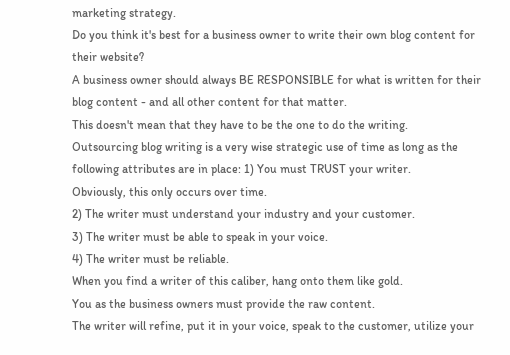marketing strategy.
Do you think it's best for a business owner to write their own blog content for their website?
A business owner should always BE RESPONSIBLE for what is written for their blog content - and all other content for that matter.
This doesn't mean that they have to be the one to do the writing.
Outsourcing blog writing is a very wise strategic use of time as long as the following attributes are in place: 1) You must TRUST your writer.
Obviously, this only occurs over time.
2) The writer must understand your industry and your customer.
3) The writer must be able to speak in your voice.
4) The writer must be reliable.
When you find a writer of this caliber, hang onto them like gold.
You as the business owners must provide the raw content.
The writer will refine, put it in your voice, speak to the customer, utilize your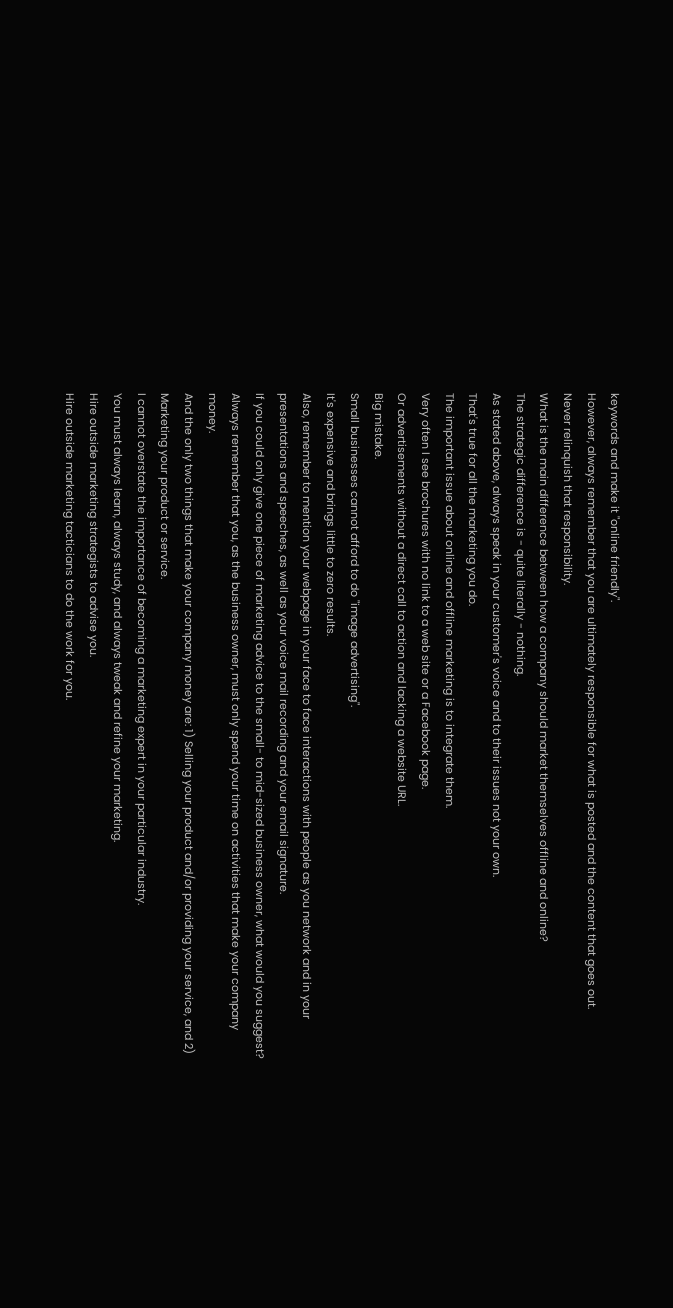keywords and make it "online friendly".
However, always remember that you are ultimately responsible for what is posted and the content that goes out.
Never relinquish that responsibility.
What is the main difference between how a company should market themselves offline and online?
The strategic difference is - quite literally - nothing.
As stated above, always speak in your customer's voice and to their issues not your own.
That's true for all the marketing you do.
The important issue about online and offline marketing is to integrate them.
Very often I see brochures with no link to a web site or a Facebook page.
Or advertisements without a direct call to action and lacking a website URL.
Big mistake.
Small businesses cannot afford to do "image advertising".
It's expensive and brings little to zero results.
Also, remember to mention your webpage in your face to face interactions with people as you network and in your presentations and speeches, as well as your voice mail recording and your email signature.
If you could only give one piece of marketing advice to the small- to mid-sized business owner, what would you suggest?
Always remember that you, as the business owner, must only spend your time on activities that make your company money.
And the only two things that make your company money are: 1) Selling your product and/or providing your service, and 2) Marketing your product or service.
I cannot overstate the importance of becoming a marketing expert in your particular industry.
You must always learn, always study, and always tweak and refine your marketing.
Hire outside marketing strategists to advise you.
Hire outside marketing tacticians to do the work for you.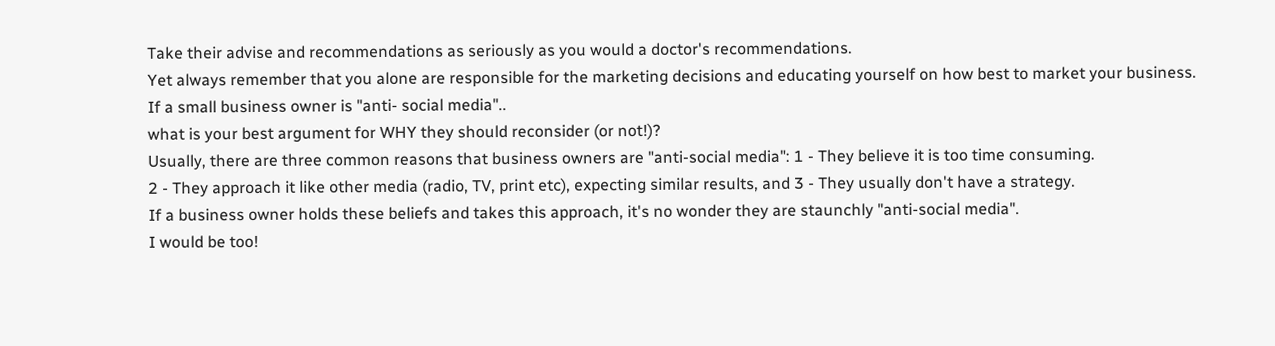Take their advise and recommendations as seriously as you would a doctor's recommendations.
Yet always remember that you alone are responsible for the marketing decisions and educating yourself on how best to market your business.
If a small business owner is "anti- social media"..
what is your best argument for WHY they should reconsider (or not!)?
Usually, there are three common reasons that business owners are "anti-social media": 1 - They believe it is too time consuming.
2 - They approach it like other media (radio, TV, print etc), expecting similar results, and 3 - They usually don't have a strategy.
If a business owner holds these beliefs and takes this approach, it's no wonder they are staunchly "anti-social media".
I would be too!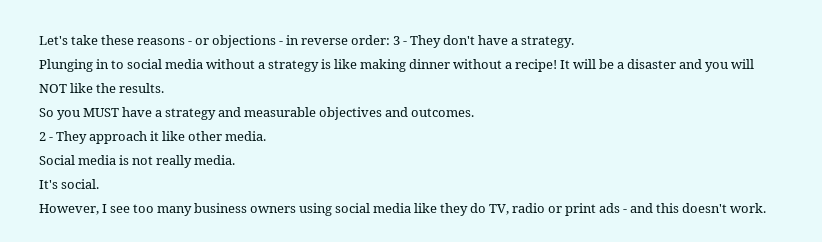Let's take these reasons - or objections - in reverse order: 3 - They don't have a strategy.
Plunging in to social media without a strategy is like making dinner without a recipe! It will be a disaster and you will NOT like the results.
So you MUST have a strategy and measurable objectives and outcomes.
2 - They approach it like other media.
Social media is not really media.
It's social.
However, I see too many business owners using social media like they do TV, radio or print ads - and this doesn't work.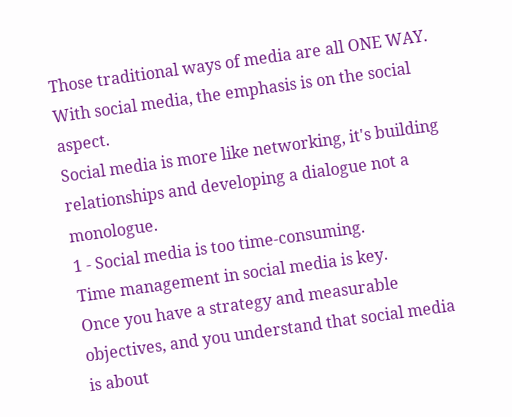Those traditional ways of media are all ONE WAY.
With social media, the emphasis is on the social aspect.
Social media is more like networking, it's building relationships and developing a dialogue not a monologue.
1 - Social media is too time-consuming.
Time management in social media is key.
Once you have a strategy and measurable objectives, and you understand that social media is about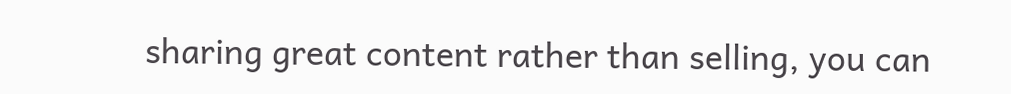sharing great content rather than selling, you can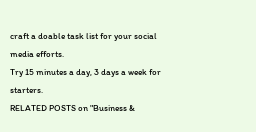craft a doable task list for your social media efforts.
Try 15 minutes a day, 3 days a week for starters.
RELATED POSTS on "Business &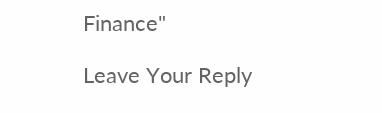Finance"

Leave Your Reply